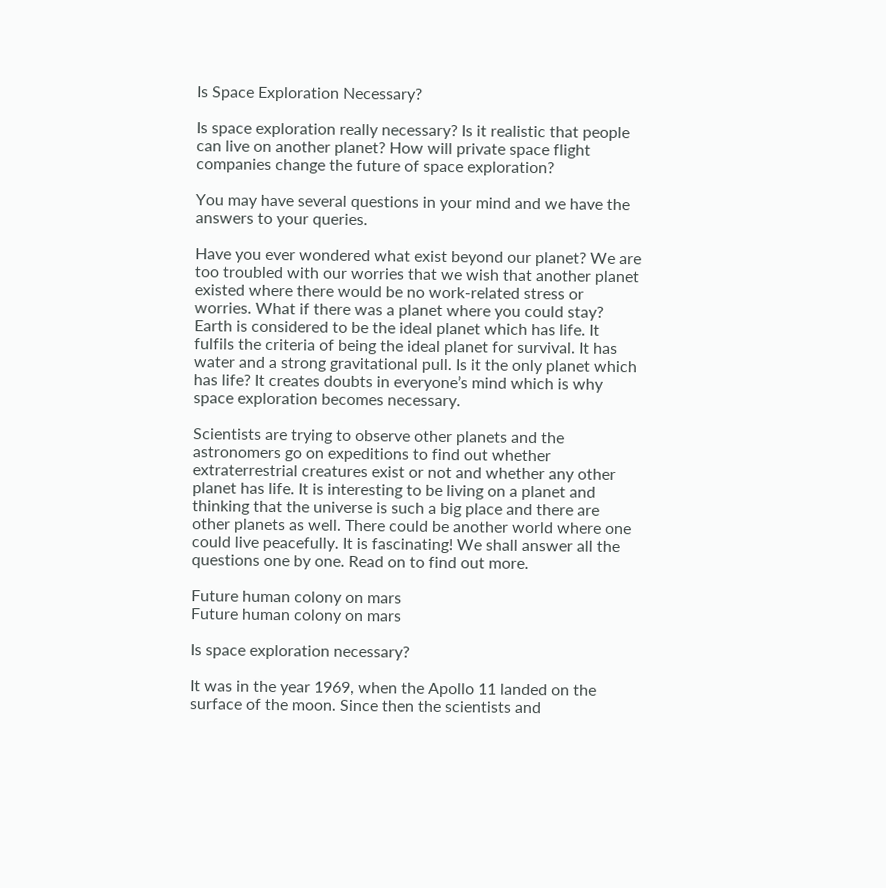Is Space Exploration Necessary?

Is space exploration really necessary? Is it realistic that people can live on another planet? How will private space flight companies change the future of space exploration?

You may have several questions in your mind and we have the answers to your queries.

Have you ever wondered what exist beyond our planet? We are too troubled with our worries that we wish that another planet existed where there would be no work-related stress or worries. What if there was a planet where you could stay? Earth is considered to be the ideal planet which has life. It fulfils the criteria of being the ideal planet for survival. It has water and a strong gravitational pull. Is it the only planet which has life? It creates doubts in everyone’s mind which is why space exploration becomes necessary.

Scientists are trying to observe other planets and the astronomers go on expeditions to find out whether extraterrestrial creatures exist or not and whether any other planet has life. It is interesting to be living on a planet and thinking that the universe is such a big place and there are other planets as well. There could be another world where one could live peacefully. It is fascinating! We shall answer all the questions one by one. Read on to find out more.

Future human colony on mars
Future human colony on mars

Is space exploration necessary?

It was in the year 1969, when the Apollo 11 landed on the surface of the moon. Since then the scientists and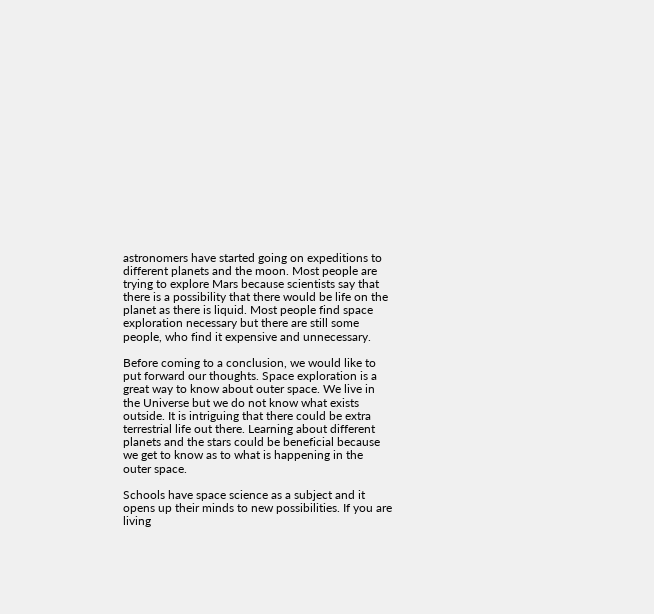astronomers have started going on expeditions to different planets and the moon. Most people are trying to explore Mars because scientists say that there is a possibility that there would be life on the planet as there is liquid. Most people find space exploration necessary but there are still some people, who find it expensive and unnecessary.

Before coming to a conclusion, we would like to put forward our thoughts. Space exploration is a great way to know about outer space. We live in the Universe but we do not know what exists outside. It is intriguing that there could be extra terrestrial life out there. Learning about different planets and the stars could be beneficial because we get to know as to what is happening in the outer space.

Schools have space science as a subject and it opens up their minds to new possibilities. If you are living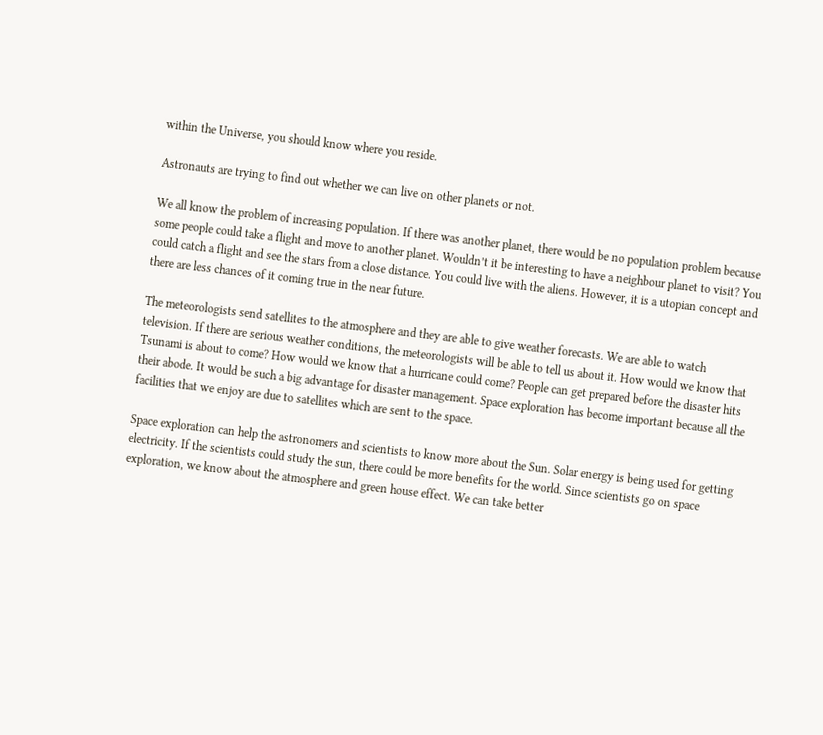within the Universe, you should know where you reside.

Astronauts are trying to find out whether we can live on other planets or not.

We all know the problem of increasing population. If there was another planet, there would be no population problem because some people could take a flight and move to another planet. Wouldn’t it be interesting to have a neighbour planet to visit? You could catch a flight and see the stars from a close distance. You could live with the aliens. However, it is a utopian concept and there are less chances of it coming true in the near future.

The meteorologists send satellites to the atmosphere and they are able to give weather forecasts. We are able to watch television. If there are serious weather conditions, the meteorologists will be able to tell us about it. How would we know that Tsunami is about to come? How would we know that a hurricane could come? People can get prepared before the disaster hits their abode. It would be such a big advantage for disaster management. Space exploration has become important because all the facilities that we enjoy are due to satellites which are sent to the space.

Space exploration can help the astronomers and scientists to know more about the Sun. Solar energy is being used for getting electricity. If the scientists could study the sun, there could be more benefits for the world. Since scientists go on space exploration, we know about the atmosphere and green house effect. We can take better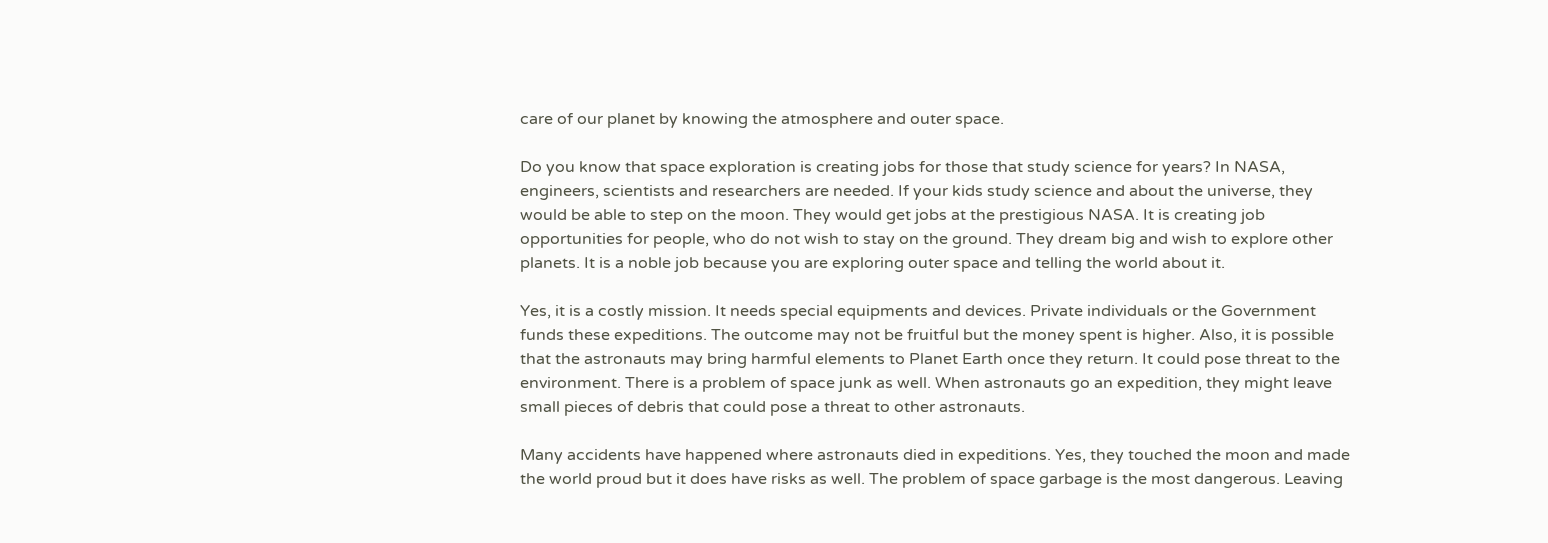care of our planet by knowing the atmosphere and outer space.

Do you know that space exploration is creating jobs for those that study science for years? In NASA, engineers, scientists and researchers are needed. If your kids study science and about the universe, they would be able to step on the moon. They would get jobs at the prestigious NASA. It is creating job opportunities for people, who do not wish to stay on the ground. They dream big and wish to explore other planets. It is a noble job because you are exploring outer space and telling the world about it.

Yes, it is a costly mission. It needs special equipments and devices. Private individuals or the Government funds these expeditions. The outcome may not be fruitful but the money spent is higher. Also, it is possible that the astronauts may bring harmful elements to Planet Earth once they return. It could pose threat to the environment. There is a problem of space junk as well. When astronauts go an expedition, they might leave small pieces of debris that could pose a threat to other astronauts.

Many accidents have happened where astronauts died in expeditions. Yes, they touched the moon and made the world proud but it does have risks as well. The problem of space garbage is the most dangerous. Leaving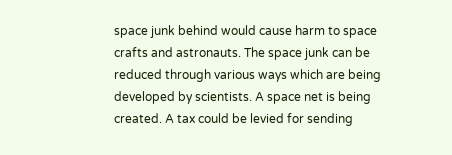space junk behind would cause harm to space crafts and astronauts. The space junk can be reduced through various ways which are being developed by scientists. A space net is being created. A tax could be levied for sending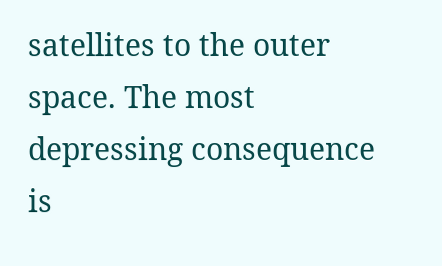satellites to the outer space. The most depressing consequence is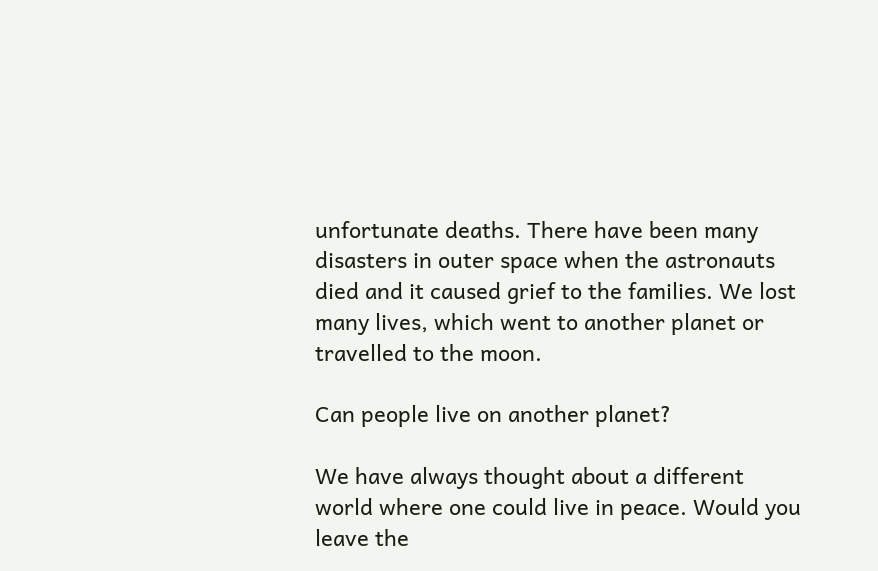unfortunate deaths. There have been many disasters in outer space when the astronauts died and it caused grief to the families. We lost many lives, which went to another planet or travelled to the moon.

Can people live on another planet?

We have always thought about a different world where one could live in peace. Would you leave the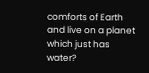comforts of Earth and live on a planet which just has water?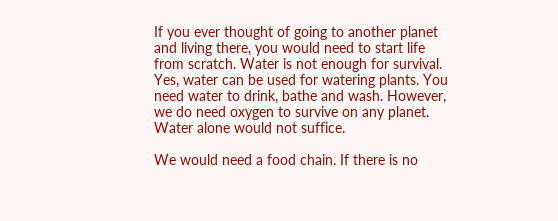If you ever thought of going to another planet and living there, you would need to start life from scratch. Water is not enough for survival. Yes, water can be used for watering plants. You need water to drink, bathe and wash. However, we do need oxygen to survive on any planet. Water alone would not suffice.

We would need a food chain. If there is no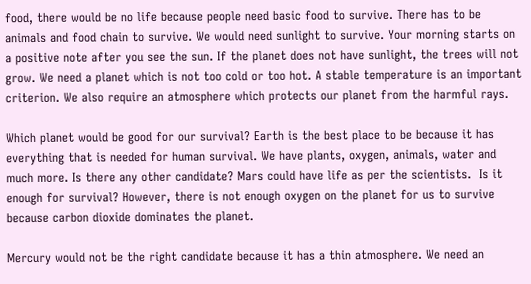food, there would be no life because people need basic food to survive. There has to be animals and food chain to survive. We would need sunlight to survive. Your morning starts on a positive note after you see the sun. If the planet does not have sunlight, the trees will not grow. We need a planet which is not too cold or too hot. A stable temperature is an important criterion. We also require an atmosphere which protects our planet from the harmful rays.

Which planet would be good for our survival? Earth is the best place to be because it has everything that is needed for human survival. We have plants, oxygen, animals, water and much more. Is there any other candidate? Mars could have life as per the scientists.  Is it enough for survival? However, there is not enough oxygen on the planet for us to survive because carbon dioxide dominates the planet.

Mercury would not be the right candidate because it has a thin atmosphere. We need an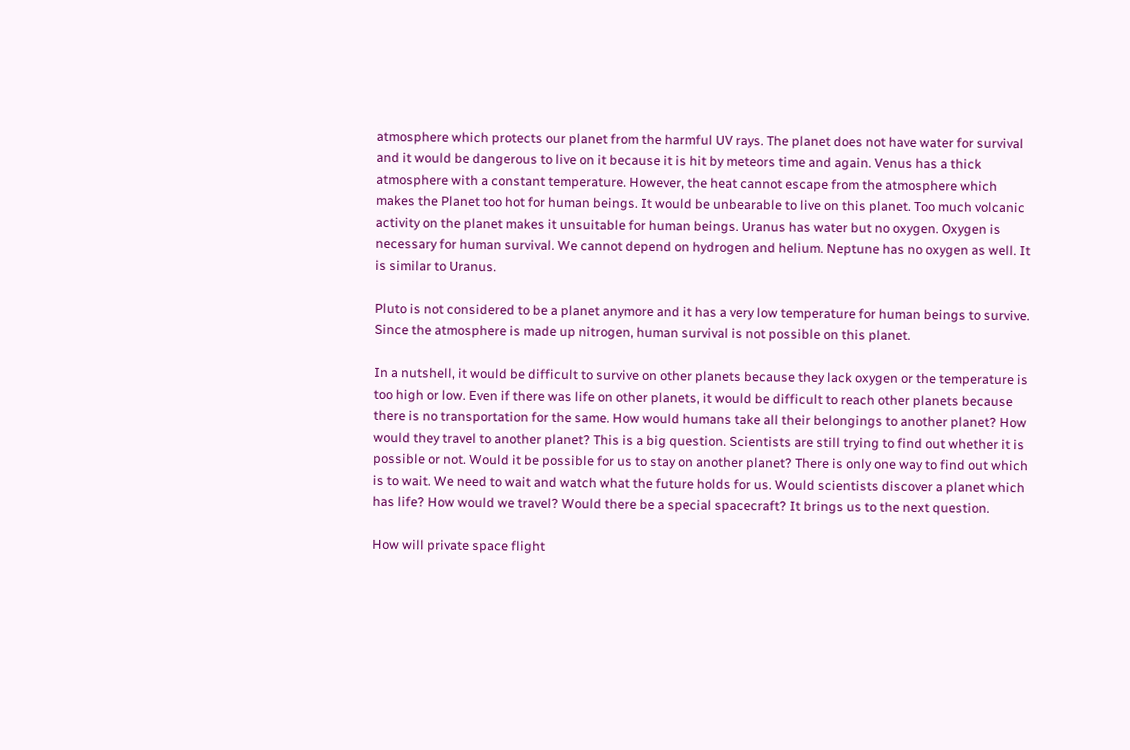atmosphere which protects our planet from the harmful UV rays. The planet does not have water for survival and it would be dangerous to live on it because it is hit by meteors time and again. Venus has a thick atmosphere with a constant temperature. However, the heat cannot escape from the atmosphere which makes the Planet too hot for human beings. It would be unbearable to live on this planet. Too much volcanic activity on the planet makes it unsuitable for human beings. Uranus has water but no oxygen. Oxygen is necessary for human survival. We cannot depend on hydrogen and helium. Neptune has no oxygen as well. It is similar to Uranus.

Pluto is not considered to be a planet anymore and it has a very low temperature for human beings to survive. Since the atmosphere is made up nitrogen, human survival is not possible on this planet.

In a nutshell, it would be difficult to survive on other planets because they lack oxygen or the temperature is too high or low. Even if there was life on other planets, it would be difficult to reach other planets because there is no transportation for the same. How would humans take all their belongings to another planet? How would they travel to another planet? This is a big question. Scientists are still trying to find out whether it is possible or not. Would it be possible for us to stay on another planet? There is only one way to find out which is to wait. We need to wait and watch what the future holds for us. Would scientists discover a planet which has life? How would we travel? Would there be a special spacecraft? It brings us to the next question.

How will private space flight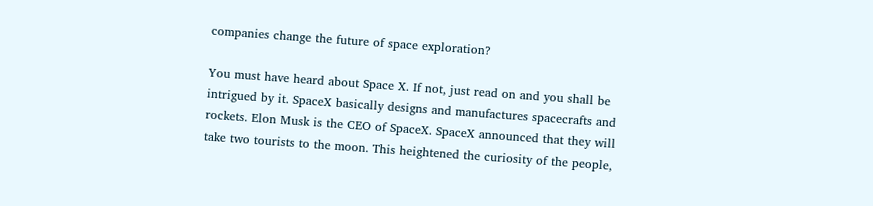companies change the future of space exploration?

You must have heard about Space X. If not, just read on and you shall be intrigued by it. SpaceX basically designs and manufactures spacecrafts and rockets. Elon Musk is the CEO of SpaceX. SpaceX announced that they will take two tourists to the moon. This heightened the curiosity of the people,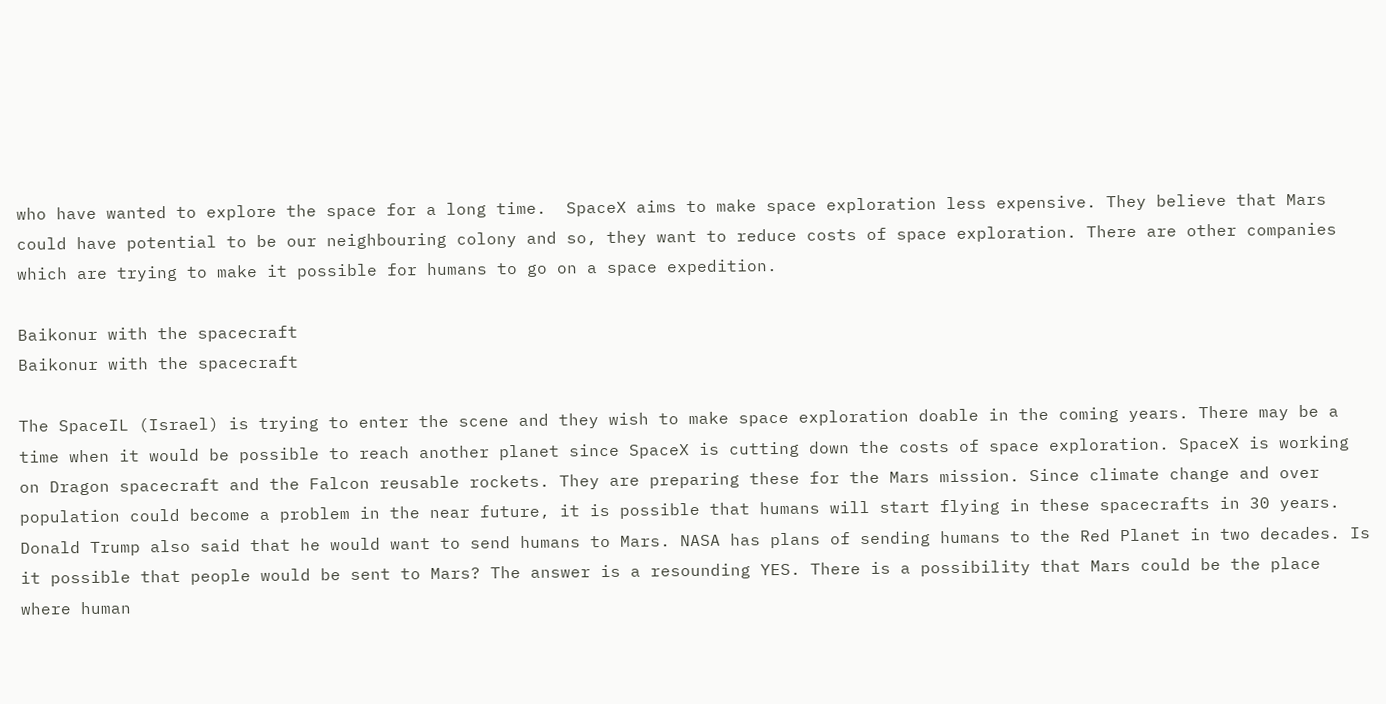who have wanted to explore the space for a long time.  SpaceX aims to make space exploration less expensive. They believe that Mars could have potential to be our neighbouring colony and so, they want to reduce costs of space exploration. There are other companies which are trying to make it possible for humans to go on a space expedition.

Baikonur with the spacecraft
Baikonur with the spacecraft

The SpaceIL (Israel) is trying to enter the scene and they wish to make space exploration doable in the coming years. There may be a time when it would be possible to reach another planet since SpaceX is cutting down the costs of space exploration. SpaceX is working on Dragon spacecraft and the Falcon reusable rockets. They are preparing these for the Mars mission. Since climate change and over population could become a problem in the near future, it is possible that humans will start flying in these spacecrafts in 30 years. Donald Trump also said that he would want to send humans to Mars. NASA has plans of sending humans to the Red Planet in two decades. Is it possible that people would be sent to Mars? The answer is a resounding YES. There is a possibility that Mars could be the place where human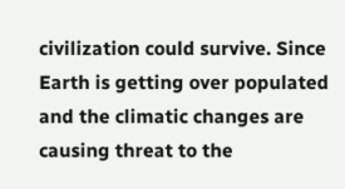civilization could survive. Since Earth is getting over populated and the climatic changes are causing threat to the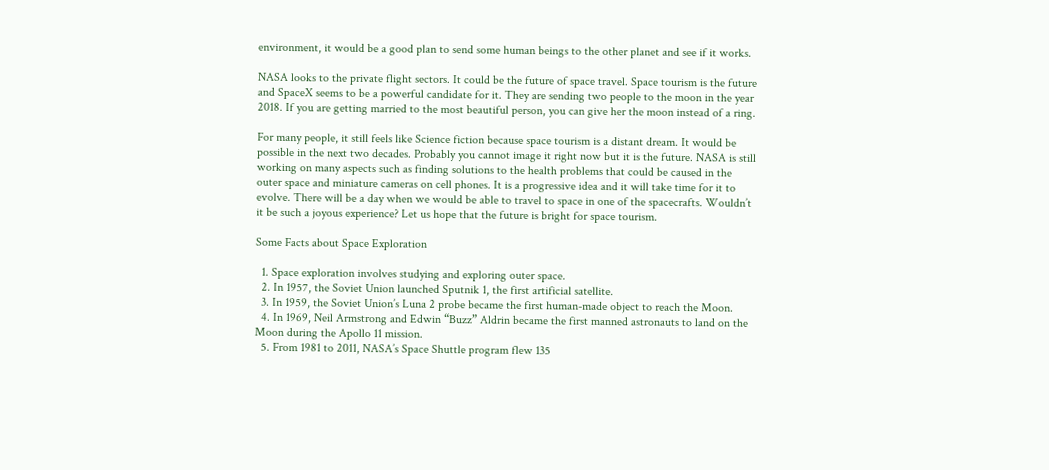environment, it would be a good plan to send some human beings to the other planet and see if it works.

NASA looks to the private flight sectors. It could be the future of space travel. Space tourism is the future and SpaceX seems to be a powerful candidate for it. They are sending two people to the moon in the year 2018. If you are getting married to the most beautiful person, you can give her the moon instead of a ring.

For many people, it still feels like Science fiction because space tourism is a distant dream. It would be possible in the next two decades. Probably you cannot image it right now but it is the future. NASA is still working on many aspects such as finding solutions to the health problems that could be caused in the outer space and miniature cameras on cell phones. It is a progressive idea and it will take time for it to evolve. There will be a day when we would be able to travel to space in one of the spacecrafts. Wouldn’t it be such a joyous experience? Let us hope that the future is bright for space tourism.

Some Facts about Space Exploration

  1. Space exploration involves studying and exploring outer space.
  2. In 1957, the Soviet Union launched Sputnik 1, the first artificial satellite.
  3. In 1959, the Soviet Union’s Luna 2 probe became the first human-made object to reach the Moon.
  4. In 1969, Neil Armstrong and Edwin “Buzz” Aldrin became the first manned astronauts to land on the Moon during the Apollo 11 mission.
  5. From 1981 to 2011, NASA’s Space Shuttle program flew 135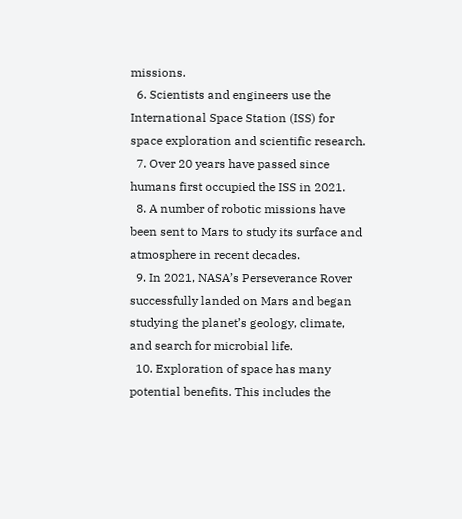missions.
  6. Scientists and engineers use the International Space Station (ISS) for space exploration and scientific research.
  7. Over 20 years have passed since humans first occupied the ISS in 2021.
  8. A number of robotic missions have been sent to Mars to study its surface and atmosphere in recent decades.
  9. In 2021, NASA’s Perseverance Rover successfully landed on Mars and began studying the planet’s geology, climate, and search for microbial life.
  10. Exploration of space has many potential benefits. This includes the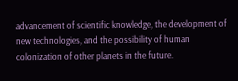advancement of scientific knowledge, the development of new technologies, and the possibility of human colonization of other planets in the future.